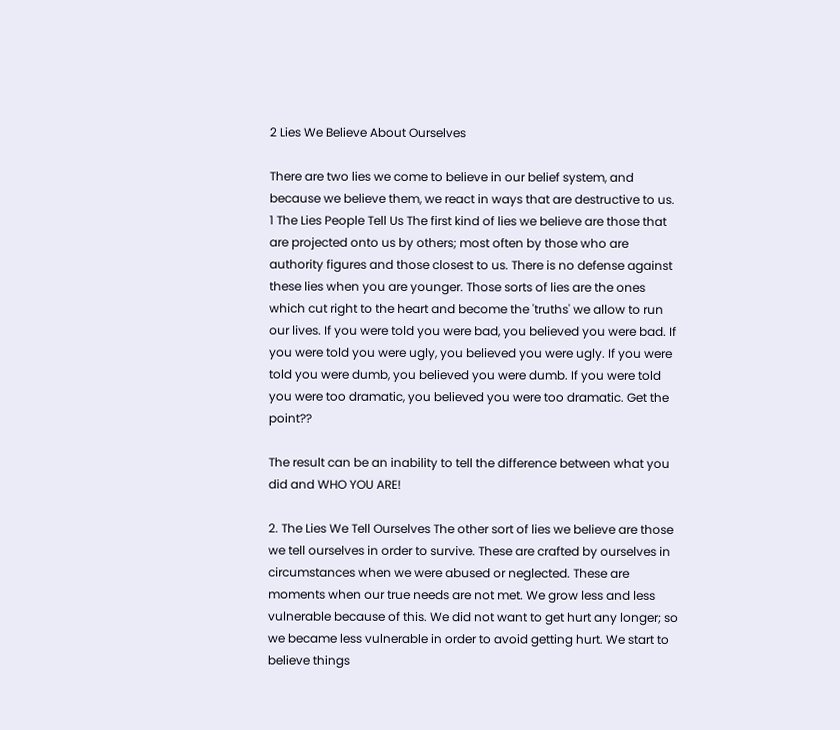2 Lies We Believe About Ourselves

There are two lies we come to believe in our belief system, and because we believe them, we react in ways that are destructive to us. 1 The Lies People Tell Us The first kind of lies we believe are those that are projected onto us by others; most often by those who are authority figures and those closest to us. There is no defense against these lies when you are younger. Those sorts of lies are the ones which cut right to the heart and become the 'truths' we allow to run our lives. If you were told you were bad, you believed you were bad. If you were told you were ugly, you believed you were ugly. If you were told you were dumb, you believed you were dumb. If you were told you were too dramatic, you believed you were too dramatic. Get the point??

The result can be an inability to tell the difference between what you did and WHO YOU ARE!

2. The Lies We Tell Ourselves The other sort of lies we believe are those we tell ourselves in order to survive. These are crafted by ourselves in circumstances when we were abused or neglected. These are moments when our true needs are not met. We grow less and less vulnerable because of this. We did not want to get hurt any longer; so we became less vulnerable in order to avoid getting hurt. We start to believe things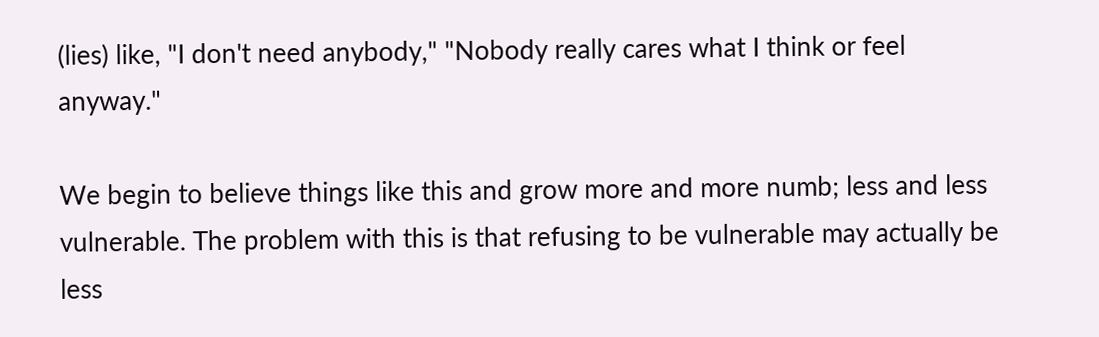(lies) like, "I don't need anybody," "Nobody really cares what I think or feel anyway."

We begin to believe things like this and grow more and more numb; less and less vulnerable. The problem with this is that refusing to be vulnerable may actually be less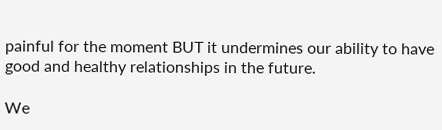painful for the moment BUT it undermines our ability to have good and healthy relationships in the future.

We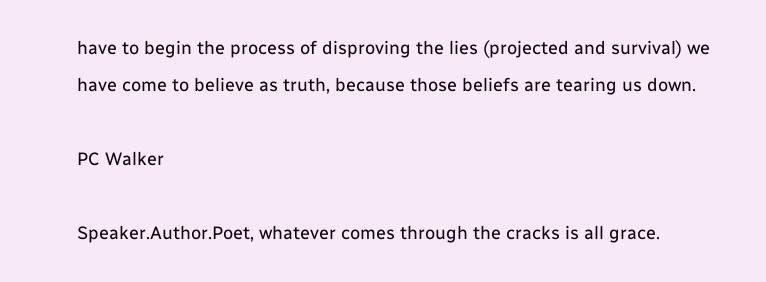have to begin the process of disproving the lies (projected and survival) we have come to believe as truth, because those beliefs are tearing us down.

PC Walker

Speaker.Author.Poet, whatever comes through the cracks is all grace.